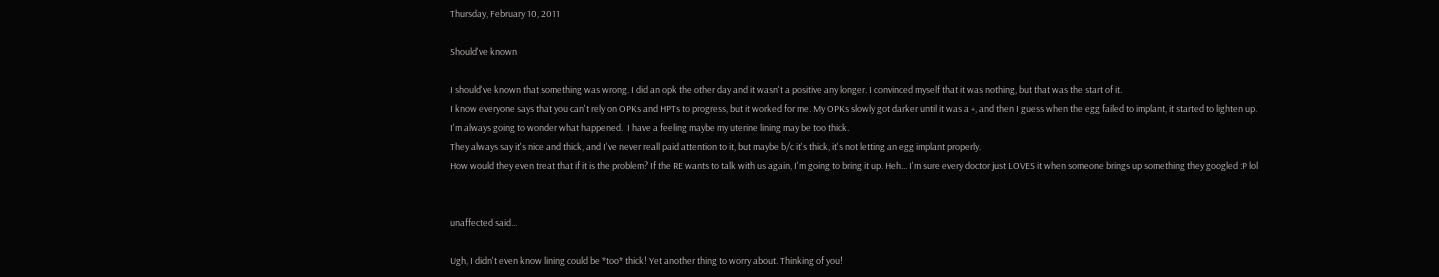Thursday, February 10, 2011

Should've known

I should've known that something was wrong. I did an opk the other day and it wasn't a positive any longer. I convinced myself that it was nothing, but that was the start of it.
I know everyone says that you can't rely on OPKs and HPTs to progress, but it worked for me. My OPKs slowly got darker until it was a +, and then I guess when the egg failed to implant, it started to lighten up.
I'm always going to wonder what happened.  I have a feeling maybe my uterine lining may be too thick.
They always say it's nice and thick, and I've never reall paid attention to it, but maybe b/c it's thick, it's not letting an egg implant properly.
How would they even treat that if it is the problem? If the RE wants to talk with us again, I'm going to bring it up. Heh... I'm sure every doctor just LOVES it when someone brings up something they googled :P lol


unaffected said...

Ugh, I didn't even know lining could be *too* thick! Yet another thing to worry about. Thinking of you!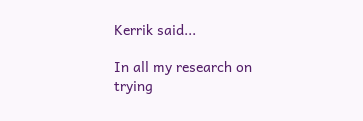Kerrik said...

In all my research on trying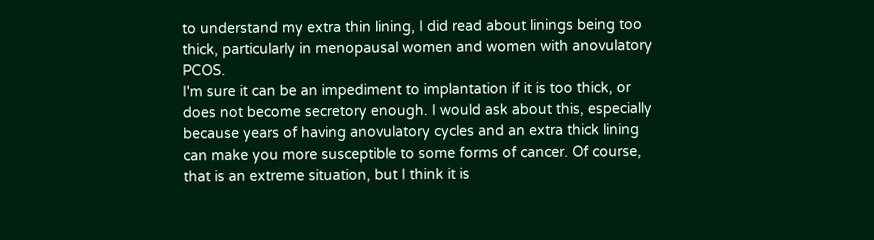to understand my extra thin lining, I did read about linings being too thick, particularly in menopausal women and women with anovulatory PCOS.
I'm sure it can be an impediment to implantation if it is too thick, or does not become secretory enough. I would ask about this, especially because years of having anovulatory cycles and an extra thick lining can make you more susceptible to some forms of cancer. Of course, that is an extreme situation, but I think it is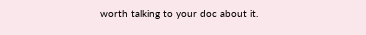worth talking to your doc about it.